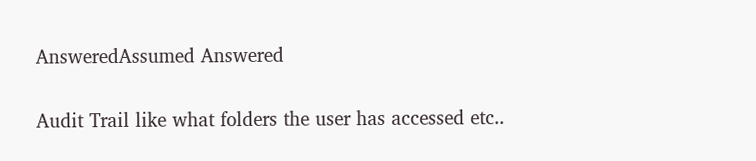AnsweredAssumed Answered

Audit Trail like what folders the user has accessed etc..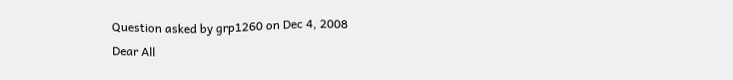Question asked by grp1260 on Dec 4, 2008
Dear All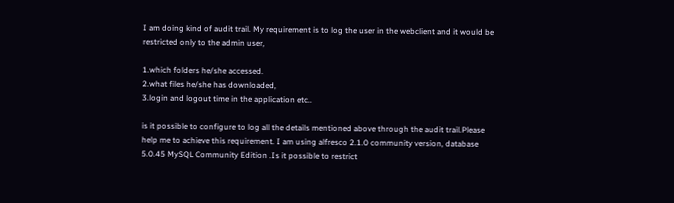I am doing kind of audit trail. My requirement is to log the user in the webclient and it would be restricted only to the admin user,

1.which folders he/she accessed.
2.what files he/she has downloaded,
3.login and logout time in the application etc..

is it possible to configure to log all the details mentioned above through the audit trail.Please help me to achieve this requirement. I am using alfresco 2.1.0 community version, database 5.0.45 MySQL Community Edition .Is it possible to restrict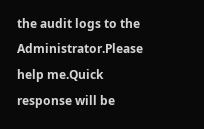the audit logs to the Administrator.Please help me.Quick response will be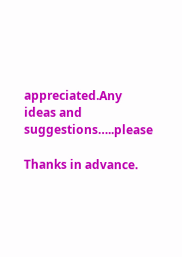appreciated.Any ideas and suggestions…..please

Thanks in advance.